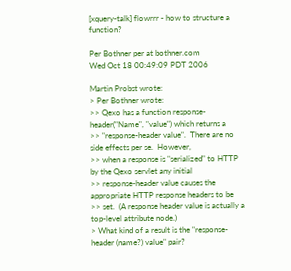[xquery-talk] flowrrr - how to structure a function?

Per Bothner per at bothner.com
Wed Oct 18 00:49:09 PDT 2006

Martin Probst wrote:
> Per Bothner wrote:
>> Qexo has a function response-header("Name", "value") which returns a
>> "response-header value".  There are no side effects per se.  However,
>> when a response is "serialized" to HTTP by the Qexo servlet any initial
>> response-header value causes the appropriate HTTP response headers to be
>> set.  (A response header value is actually a top-level attribute node.)
> What kind of a result is the "response-header (name?) value" pair?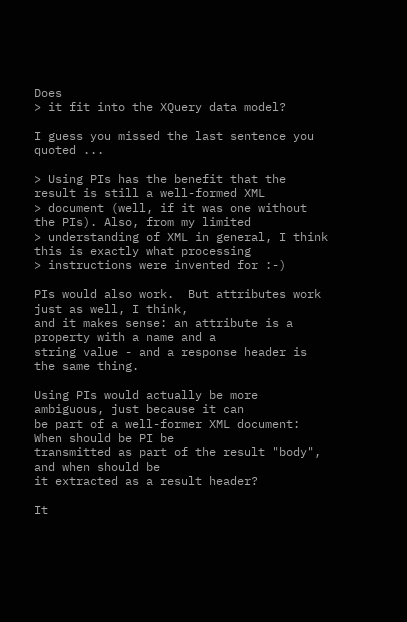Does
> it fit into the XQuery data model?

I guess you missed the last sentence you quoted ...

> Using PIs has the benefit that the result is still a well-formed XML
> document (well, if it was one without the PIs). Also, from my limited
> understanding of XML in general, I think this is exactly what processing
> instructions were invented for :-)

PIs would also work.  But attributes work just as well, I think,
and it makes sense: an attribute is a property with a name and a
string value - and a response header is the same thing.

Using PIs would actually be more ambiguous, just because it can
be part of a well-former XML document:  When should be PI be
transmitted as part of the result "body", and when should be
it extracted as a result header?

It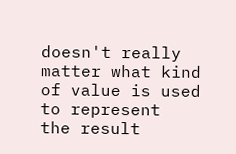doesn't really matter what kind of value is used to represent
the result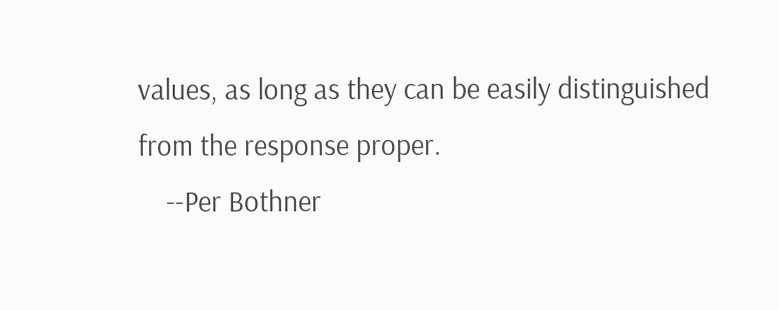values, as long as they can be easily distinguished
from the response proper.
    --Per Bothner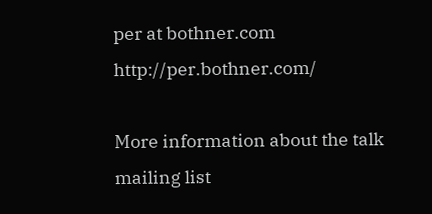per at bothner.com   http://per.bothner.com/

More information about the talk mailing list